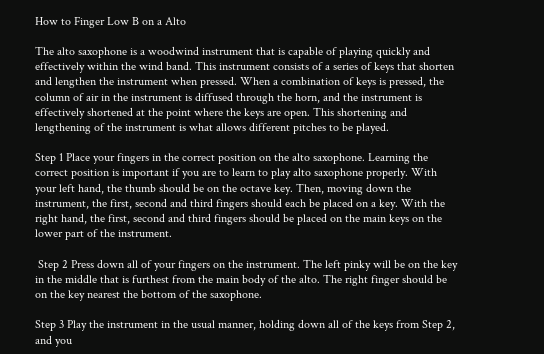How to Finger Low B on a Alto

The alto saxophone is a woodwind instrument that is capable of playing quickly and effectively within the wind band. This instrument consists of a series of keys that shorten and lengthen the instrument when pressed. When a combination of keys is pressed, the column of air in the instrument is diffused through the horn, and the instrument is effectively shortened at the point where the keys are open. This shortening and lengthening of the instrument is what allows different pitches to be played.

Step 1 Place your fingers in the correct position on the alto saxophone. Learning the correct position is important if you are to learn to play alto saxophone properly. With your left hand, the thumb should be on the octave key. Then, moving down the instrument, the first, second and third fingers should each be placed on a key. With the right hand, the first, second and third fingers should be placed on the main keys on the lower part of the instrument.

 Step 2 Press down all of your fingers on the instrument. The left pinky will be on the key in the middle that is furthest from the main body of the alto. The right finger should be on the key nearest the bottom of the saxophone.

Step 3 Play the instrument in the usual manner, holding down all of the keys from Step 2, and you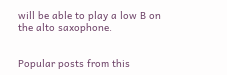will be able to play a low B on the alto saxophone.


Popular posts from this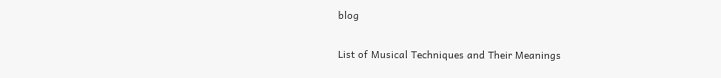blog

List of Musical Techniques and Their Meanings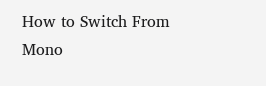How to Switch From Mono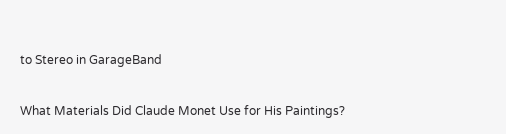to Stereo in GarageBand

What Materials Did Claude Monet Use for His Paintings?